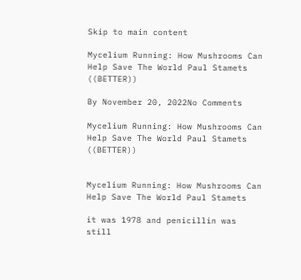Skip to main content

Mycelium Running: How Mushrooms Can Help Save The World Paul Stamets ((BETTER))

By November 20, 2022No Comments

Mycelium Running: How Mushrooms Can Help Save The World Paul Stamets ((BETTER))


Mycelium Running: How Mushrooms Can Help Save The World Paul Stamets

it was 1978 and penicillin was still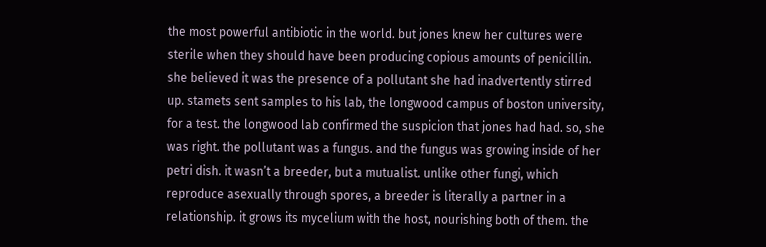the most powerful antibiotic in the world. but jones knew her cultures were sterile when they should have been producing copious amounts of penicillin. she believed it was the presence of a pollutant she had inadvertently stirred up. stamets sent samples to his lab, the longwood campus of boston university, for a test. the longwood lab confirmed the suspicion that jones had had. so, she was right. the pollutant was a fungus. and the fungus was growing inside of her petri dish. it wasn’t a breeder, but a mutualist. unlike other fungi, which reproduce asexually through spores, a breeder is literally a partner in a relationship. it grows its mycelium with the host, nourishing both of them. the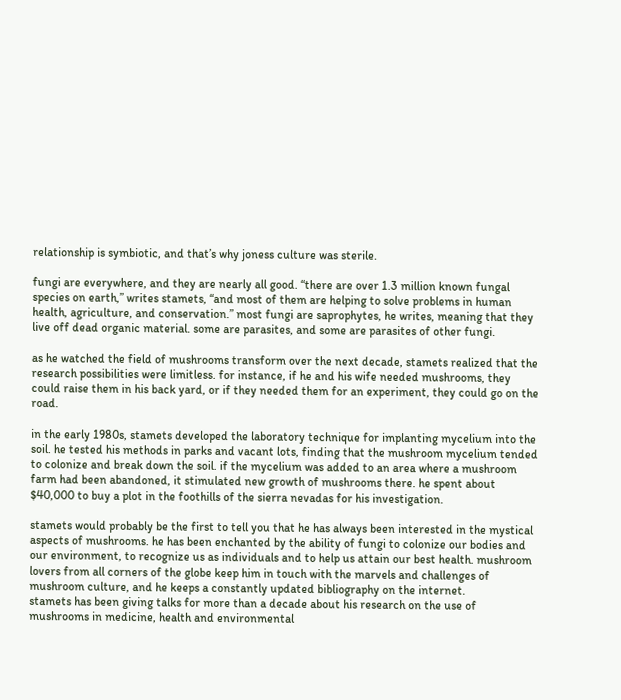relationship is symbiotic, and that’s why joness culture was sterile.

fungi are everywhere, and they are nearly all good. “there are over 1.3 million known fungal species on earth,” writes stamets, “and most of them are helping to solve problems in human health, agriculture, and conservation.” most fungi are saprophytes, he writes, meaning that they live off dead organic material. some are parasites, and some are parasites of other fungi.

as he watched the field of mushrooms transform over the next decade, stamets realized that the research possibilities were limitless. for instance, if he and his wife needed mushrooms, they could raise them in his back yard, or if they needed them for an experiment, they could go on the road.

in the early 1980s, stamets developed the laboratory technique for implanting mycelium into the soil. he tested his methods in parks and vacant lots, finding that the mushroom mycelium tended to colonize and break down the soil. if the mycelium was added to an area where a mushroom farm had been abandoned, it stimulated new growth of mushrooms there. he spent about $40,000 to buy a plot in the foothills of the sierra nevadas for his investigation.

stamets would probably be the first to tell you that he has always been interested in the mystical aspects of mushrooms. he has been enchanted by the ability of fungi to colonize our bodies and our environment, to recognize us as individuals and to help us attain our best health. mushroom lovers from all corners of the globe keep him in touch with the marvels and challenges of mushroom culture, and he keeps a constantly updated bibliography on the internet.
stamets has been giving talks for more than a decade about his research on the use of mushrooms in medicine, health and environmental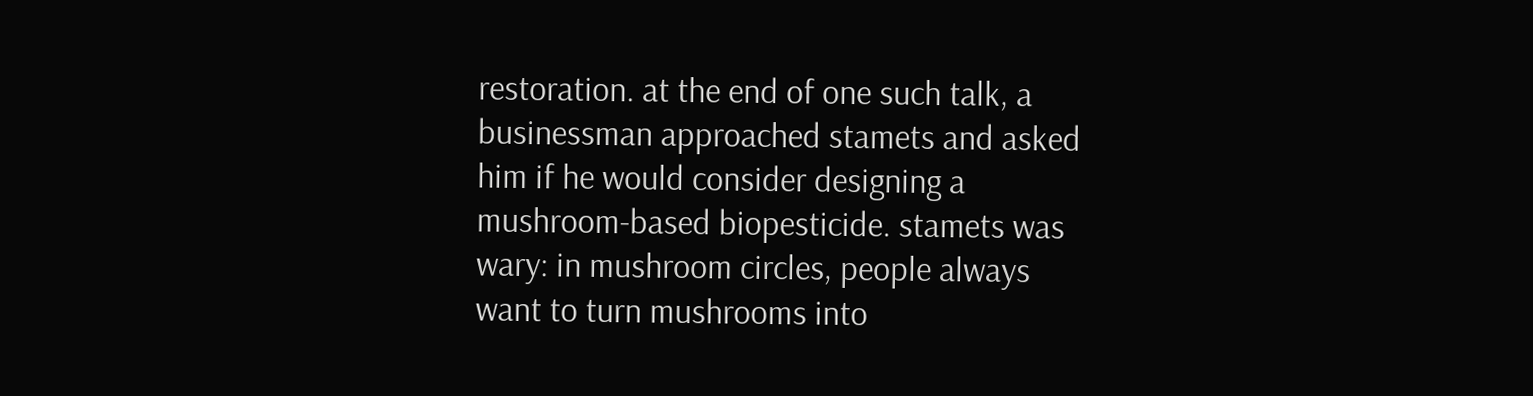restoration. at the end of one such talk, a businessman approached stamets and asked him if he would consider designing a mushroom-based biopesticide. stamets was wary: in mushroom circles, people always want to turn mushrooms into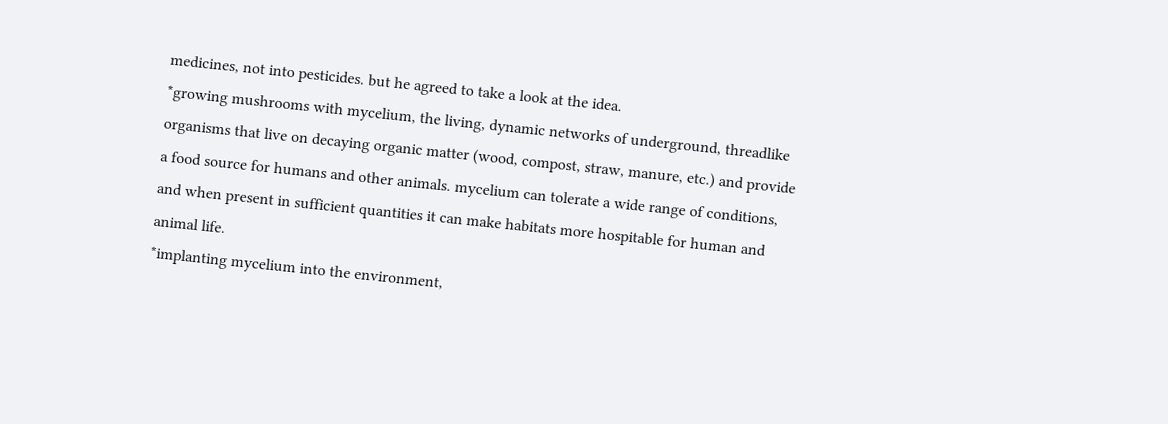medicines, not into pesticides. but he agreed to take a look at the idea.
*growing mushrooms with mycelium, the living, dynamic networks of underground, threadlike organisms that live on decaying organic matter (wood, compost, straw, manure, etc.) and provide a food source for humans and other animals. mycelium can tolerate a wide range of conditions, and when present in sufficient quantities it can make habitats more hospitable for human and animal life.
*implanting mycelium into the environment,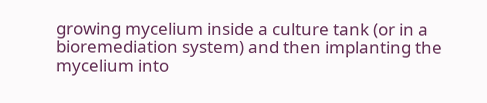growing mycelium inside a culture tank (or in a bioremediation system) and then implanting the mycelium into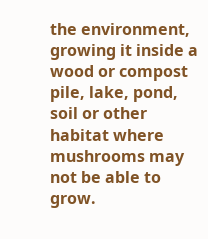the environment, growing it inside a wood or compost pile, lake, pond, soil or other habitat where mushrooms may not be able to grow.